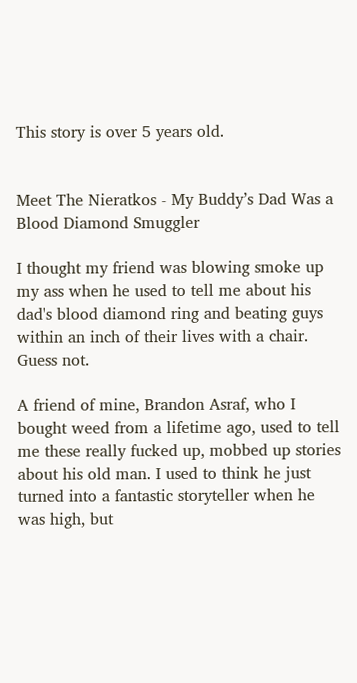This story is over 5 years old.


Meet The Nieratkos - My Buddy’s Dad Was a Blood Diamond Smuggler

I thought my friend was blowing smoke up my ass when he used to tell me about his dad's blood diamond ring and beating guys within an inch of their lives with a chair. Guess not.

A friend of mine, Brandon Asraf, who I bought weed from a lifetime ago, used to tell me these really fucked up, mobbed up stories about his old man. I used to think he just turned into a fantastic storyteller when he was high, but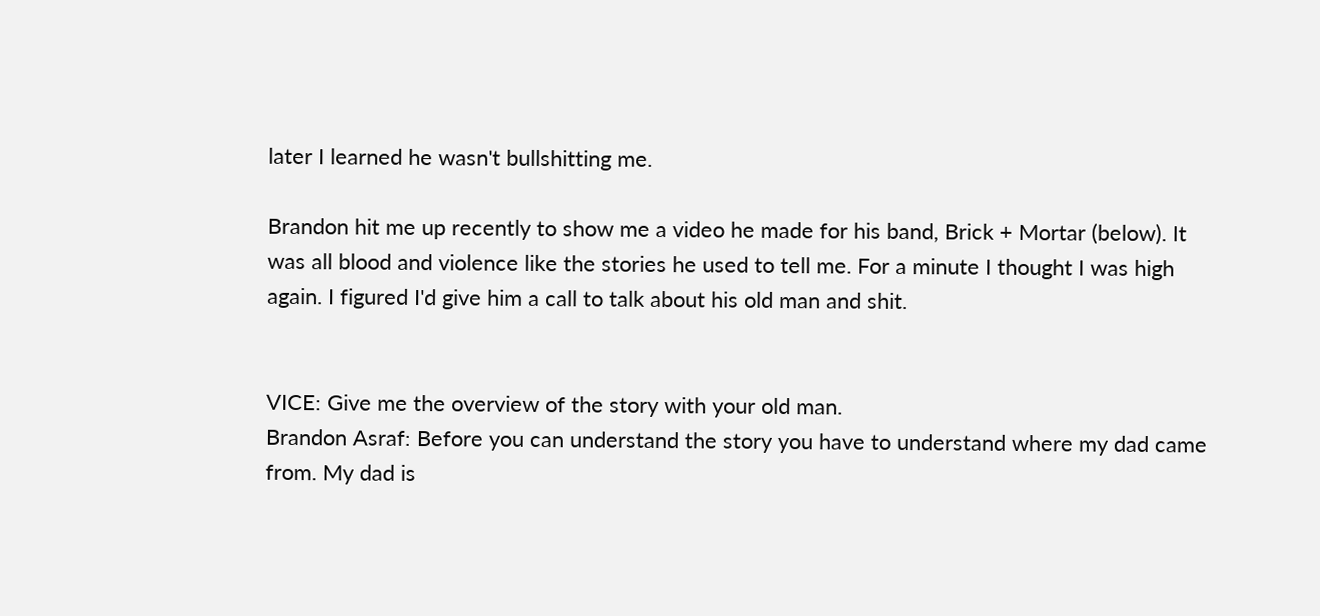later I learned he wasn't bullshitting me.

Brandon hit me up recently to show me a video he made for his band, Brick + Mortar (below). It was all blood and violence like the stories he used to tell me. For a minute I thought I was high again. I figured I'd give him a call to talk about his old man and shit.


VICE: Give me the overview of the story with your old man.
Brandon Asraf: Before you can understand the story you have to understand where my dad came from. My dad is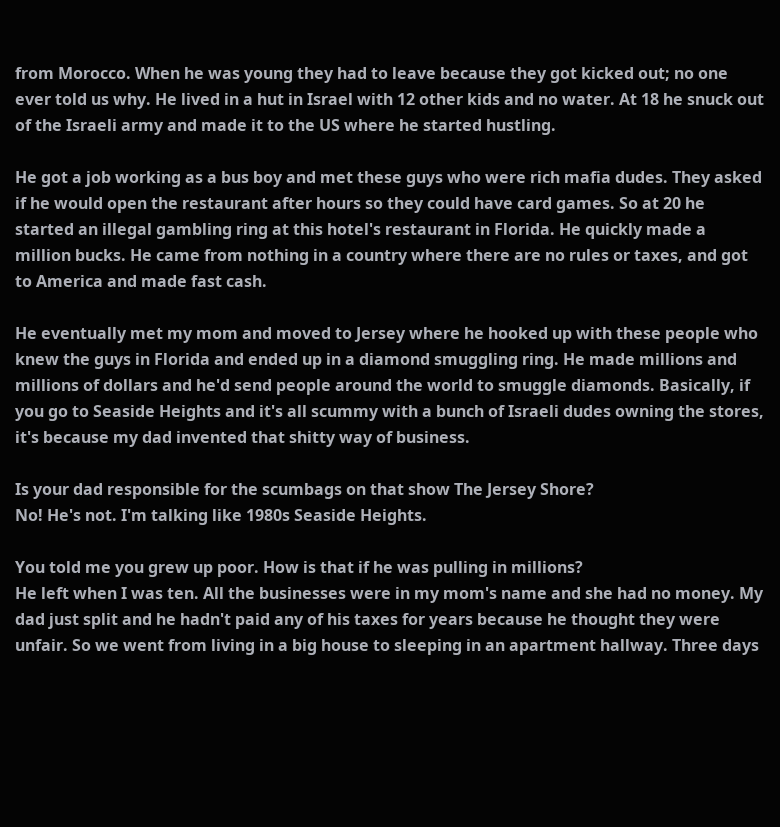from Morocco. When he was young they had to leave because they got kicked out; no one ever told us why. He lived in a hut in Israel with 12 other kids and no water. At 18 he snuck out of the Israeli army and made it to the US where he started hustling.

He got a job working as a bus boy and met these guys who were rich mafia dudes. They asked if he would open the restaurant after hours so they could have card games. So at 20 he started an illegal gambling ring at this hotel's restaurant in Florida. He quickly made a million bucks. He came from nothing in a country where there are no rules or taxes, and got to America and made fast cash.

He eventually met my mom and moved to Jersey where he hooked up with these people who knew the guys in Florida and ended up in a diamond smuggling ring. He made millions and millions of dollars and he'd send people around the world to smuggle diamonds. Basically, if you go to Seaside Heights and it's all scummy with a bunch of Israeli dudes owning the stores, it's because my dad invented that shitty way of business.

Is your dad responsible for the scumbags on that show The Jersey Shore?
No! He's not. I'm talking like 1980s Seaside Heights.

You told me you grew up poor. How is that if he was pulling in millions?
He left when I was ten. All the businesses were in my mom's name and she had no money. My dad just split and he hadn't paid any of his taxes for years because he thought they were unfair. So we went from living in a big house to sleeping in an apartment hallway. Three days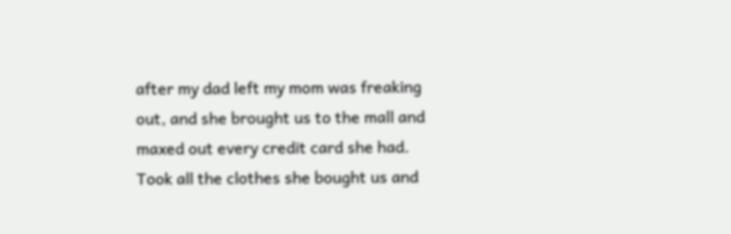after my dad left my mom was freaking out, and she brought us to the mall and maxed out every credit card she had. Took all the clothes she bought us and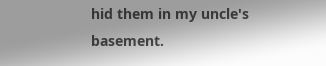hid them in my uncle's basement.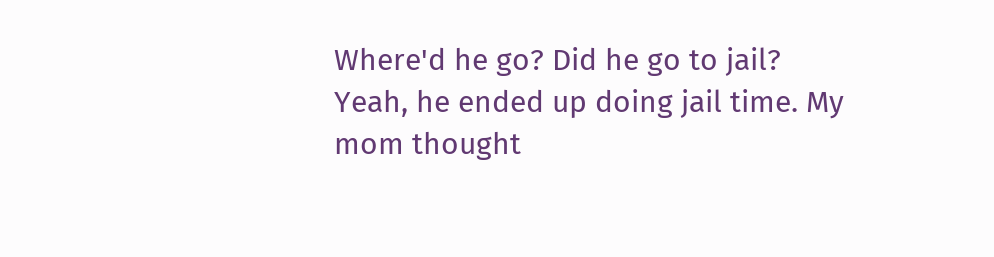Where'd he go? Did he go to jail?
Yeah, he ended up doing jail time. My mom thought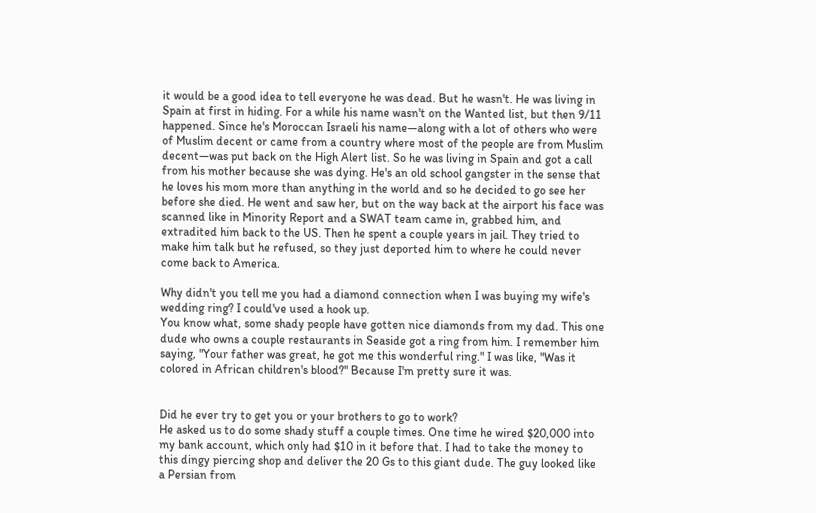it would be a good idea to tell everyone he was dead. But he wasn't. He was living in Spain at first in hiding. For a while his name wasn't on the Wanted list, but then 9/11 happened. Since he's Moroccan Israeli his name—along with a lot of others who were of Muslim decent or came from a country where most of the people are from Muslim decent—was put back on the High Alert list. So he was living in Spain and got a call from his mother because she was dying. He's an old school gangster in the sense that he loves his mom more than anything in the world and so he decided to go see her before she died. He went and saw her, but on the way back at the airport his face was scanned like in Minority Report and a SWAT team came in, grabbed him, and extradited him back to the US. Then he spent a couple years in jail. They tried to make him talk but he refused, so they just deported him to where he could never come back to America.

Why didn't you tell me you had a diamond connection when I was buying my wife's wedding ring? I could've used a hook up.
You know what, some shady people have gotten nice diamonds from my dad. This one dude who owns a couple restaurants in Seaside got a ring from him. I remember him saying, "Your father was great, he got me this wonderful ring." I was like, "Was it colored in African children's blood?" Because I'm pretty sure it was.


Did he ever try to get you or your brothers to go to work?
He asked us to do some shady stuff a couple times. One time he wired $20,000 into my bank account, which only had $10 in it before that. I had to take the money to this dingy piercing shop and deliver the 20 Gs to this giant dude. The guy looked like a Persian from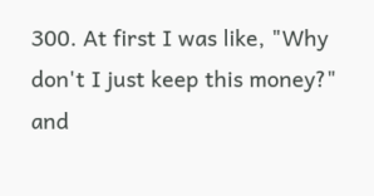300. At first I was like, "Why don't I just keep this money?" and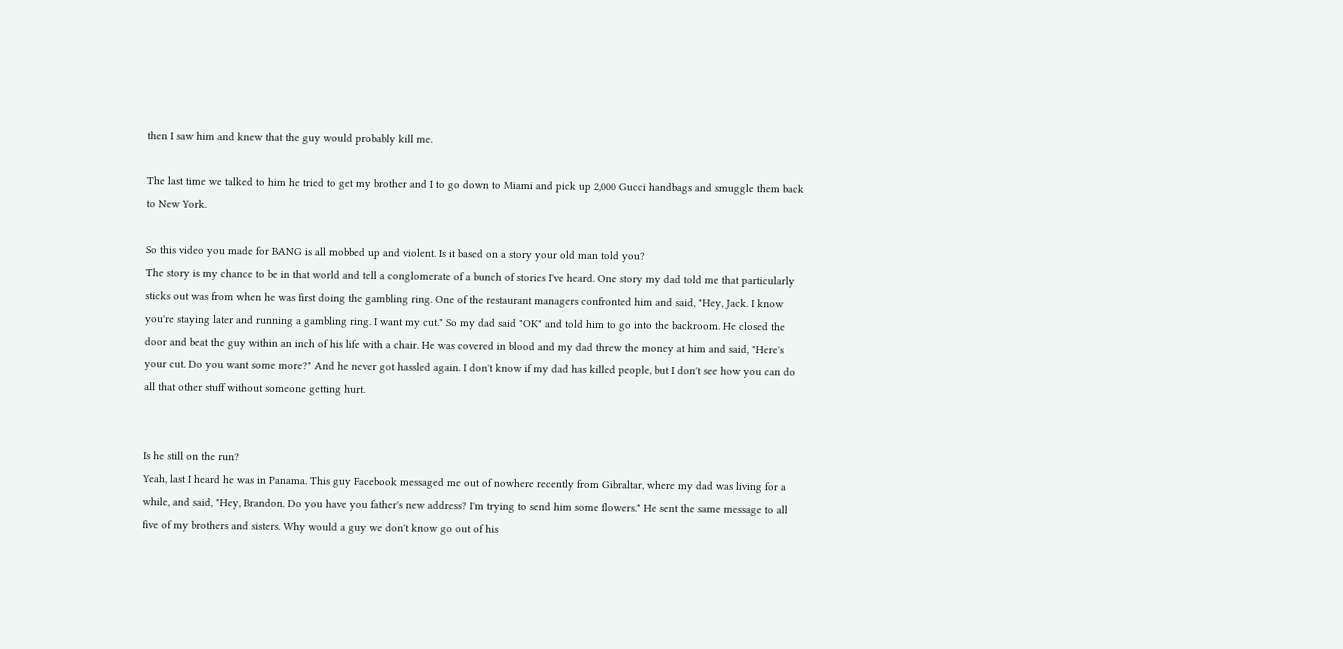then I saw him and knew that the guy would probably kill me.

The last time we talked to him he tried to get my brother and I to go down to Miami and pick up 2,000 Gucci handbags and smuggle them back to New York.

So this video you made for BANG is all mobbed up and violent. Is it based on a story your old man told you?
The story is my chance to be in that world and tell a conglomerate of a bunch of stories I've heard. One story my dad told me that particularly sticks out was from when he was first doing the gambling ring. One of the restaurant managers confronted him and said, "Hey, Jack. I know you're staying later and running a gambling ring. I want my cut." So my dad said "OK" and told him to go into the backroom. He closed the door and beat the guy within an inch of his life with a chair. He was covered in blood and my dad threw the money at him and said, "Here's your cut. Do you want some more?" And he never got hassled again. I don't know if my dad has killed people, but I don't see how you can do all that other stuff without someone getting hurt.


Is he still on the run?
Yeah, last I heard he was in Panama. This guy Facebook messaged me out of nowhere recently from Gibraltar, where my dad was living for a while, and said, "Hey, Brandon. Do you have you father's new address? I'm trying to send him some flowers." He sent the same message to all five of my brothers and sisters. Why would a guy we don't know go out of his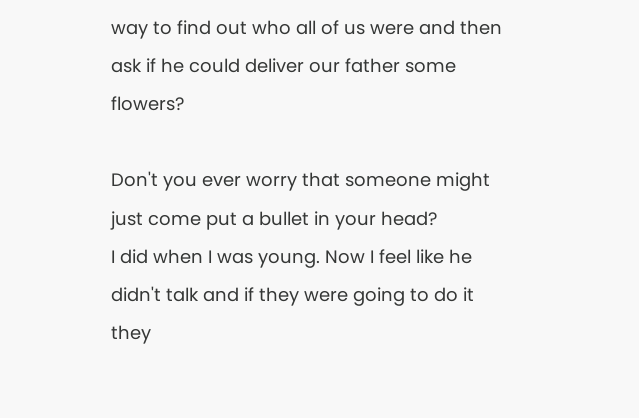way to find out who all of us were and then ask if he could deliver our father some flowers?

Don't you ever worry that someone might just come put a bullet in your head?
I did when I was young. Now I feel like he didn't talk and if they were going to do it they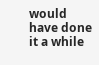would have done it a while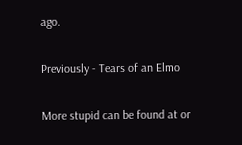ago.

Previously - Tears of an Elmo

More stupid can be found at or